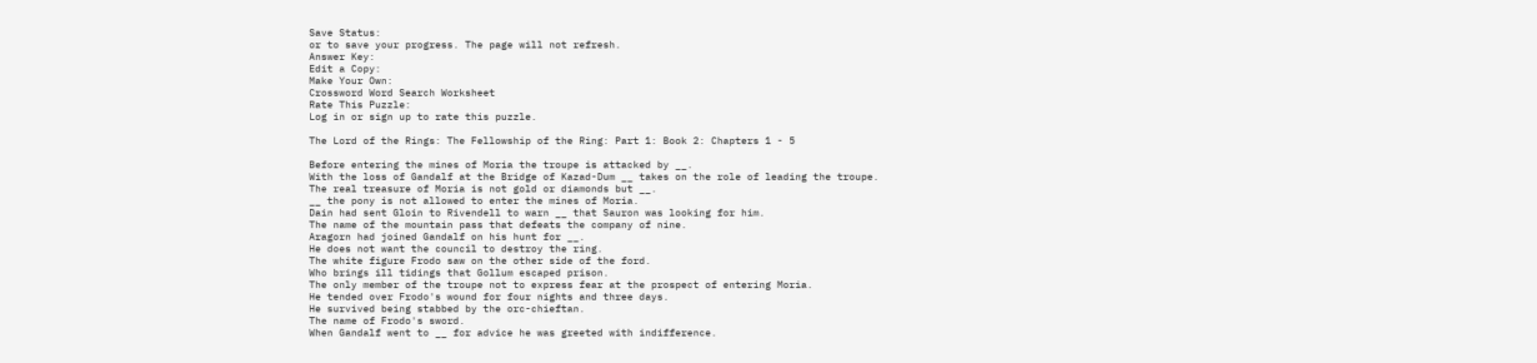Save Status:
or to save your progress. The page will not refresh.
Answer Key:
Edit a Copy:
Make Your Own:
Crossword Word Search Worksheet
Rate This Puzzle:
Log in or sign up to rate this puzzle.

The Lord of the Rings: The Fellowship of the Ring: Part 1: Book 2: Chapters 1 - 5

Before entering the mines of Moria the troupe is attacked by __.
With the loss of Gandalf at the Bridge of Kazad-Dum __ takes on the role of leading the troupe.
The real treasure of Moria is not gold or diamonds but __.
__ the pony is not allowed to enter the mines of Moria.
Dain had sent Gloin to Rivendell to warn __ that Sauron was looking for him.
The name of the mountain pass that defeats the company of nine.
Aragorn had joined Gandalf on his hunt for __.
He does not want the council to destroy the ring.
The white figure Frodo saw on the other side of the ford.
Who brings ill tidings that Gollum escaped prison.
The only member of the troupe not to express fear at the prospect of entering Moria.
He tended over Frodo's wound for four nights and three days.
He survived being stabbed by the orc-chieftan.
The name of Frodo's sword.
When Gandalf went to __ for advice he was greeted with indifference.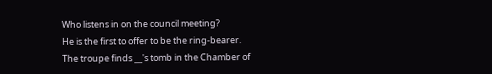Who listens in on the council meeting?
He is the first to offer to be the ring-bearer.
The troupe finds __'s tomb in the Chamber of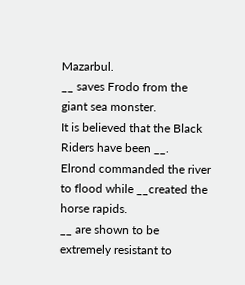Mazarbul.
__ saves Frodo from the giant sea monster.
It is believed that the Black Riders have been __.
Elrond commanded the river to flood while __created the horse rapids.
__ are shown to be extremely resistant to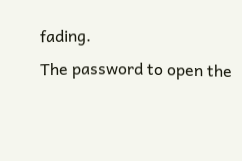fading.
The password to open the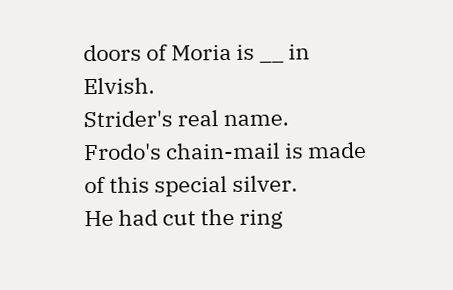doors of Moria is __ in Elvish.
Strider's real name.
Frodo's chain-mail is made of this special silver.
He had cut the ring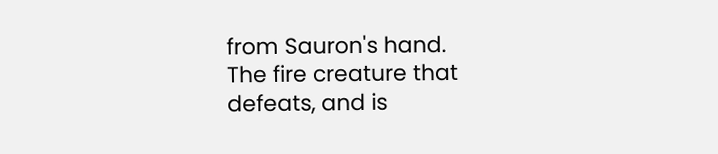from Sauron's hand.
The fire creature that defeats, and is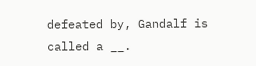defeated by, Gandalf is called a __.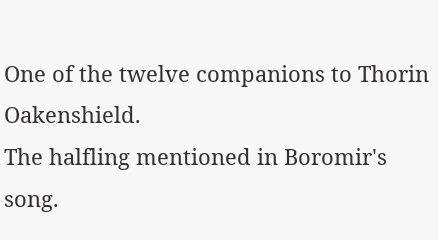One of the twelve companions to Thorin Oakenshield.
The halfling mentioned in Boromir's song.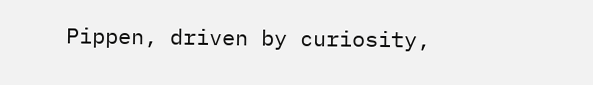Pippen, driven by curiosity,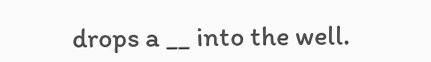drops a __ into the well.